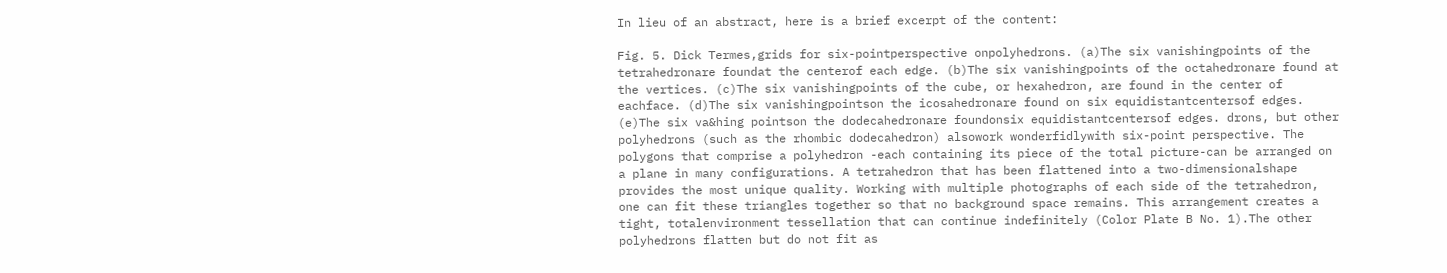In lieu of an abstract, here is a brief excerpt of the content:

Fig. 5. Dick Termes,grids for six-pointperspective onpolyhedrons. (a)The six vanishingpoints of the tetrahedronare foundat the centerof each edge. (b)The six vanishingpoints of the octahedronare found at the vertices. (c)The six vanishingpoints of the cube, or hexahedron, are found in the center of eachface. (d)The six vanishingpointson the icosahedronare found on six equidistantcentersof edges. (e)The six va&hing pointson the dodecahedronare foundonsix equidistantcentersof edges. drons, but other polyhedrons (such as the rhombic dodecahedron) alsowork wonderfidlywith six-point perspective. The polygons that comprise a polyhedron -each containing its piece of the total picture-can be arranged on a plane in many configurations. A tetrahedron that has been flattened into a two-dimensionalshape provides the most unique quality. Working with multiple photographs of each side of the tetrahedron, one can fit these triangles together so that no background space remains. This arrangement creates a tight, totalenvironment tessellation that can continue indefinitely (Color Plate B No. 1).The other polyhedrons flatten but do not fit as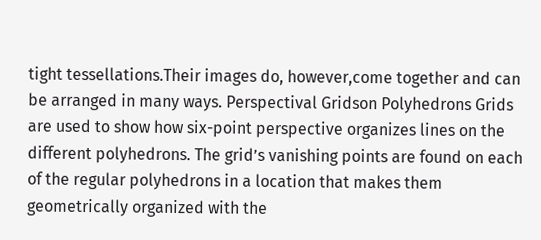tight tessellations.Their images do, however,come together and can be arranged in many ways. Perspectival Gridson Polyhedrons Grids are used to show how six-point perspective organizes lines on the different polyhedrons. The grid’s vanishing points are found on each of the regular polyhedrons in a location that makes them geometrically organized with the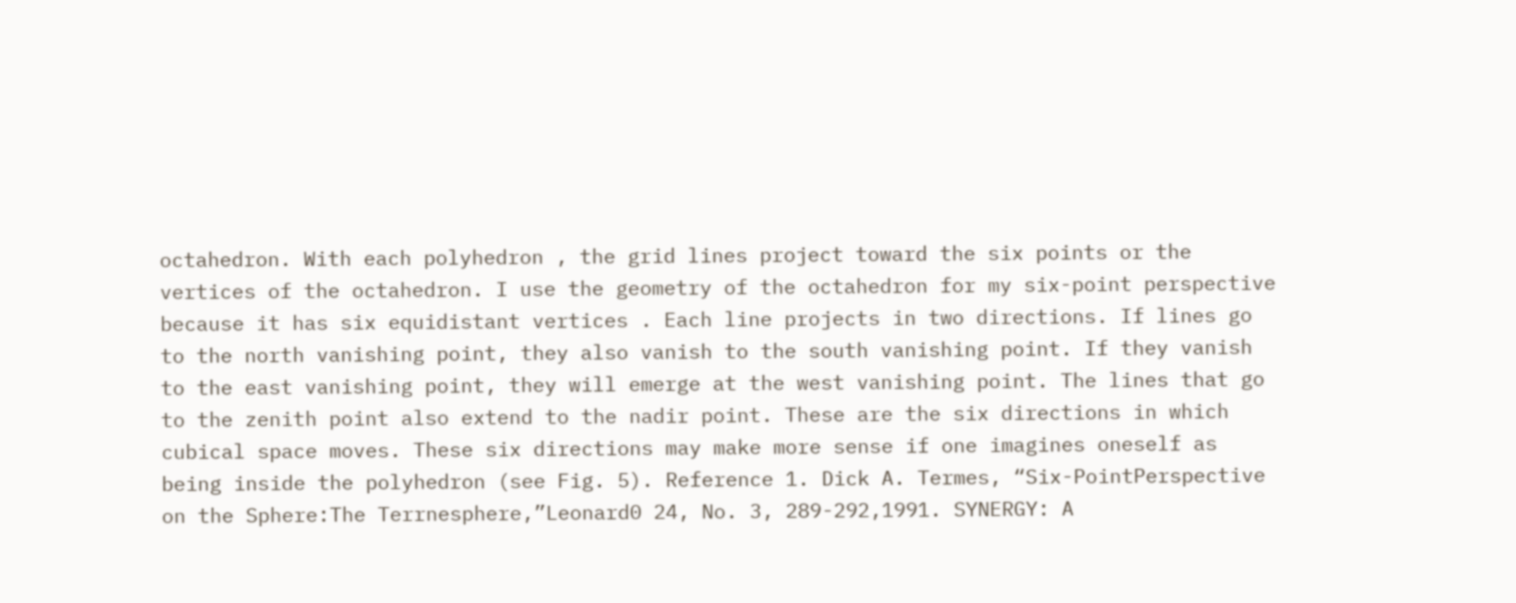octahedron. With each polyhedron , the grid lines project toward the six points or the vertices of the octahedron. I use the geometry of the octahedron for my six-point perspective because it has six equidistant vertices . Each line projects in two directions. If lines go to the north vanishing point, they also vanish to the south vanishing point. If they vanish to the east vanishing point, they will emerge at the west vanishing point. The lines that go to the zenith point also extend to the nadir point. These are the six directions in which cubical space moves. These six directions may make more sense if one imagines oneself as being inside the polyhedron (see Fig. 5). Reference 1. Dick A. Termes, “Six-PointPerspective on the Sphere:The Terrnesphere,”Leonard0 24, No. 3, 289-292,1991. SYNERGY: A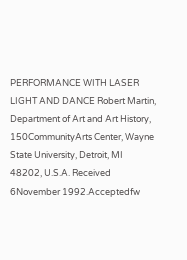PERFORMANCE WITH LASER LIGHT AND DANCE Robert Martin, Department of Art and Art History, 150CommunityArts Center, Wayne State University, Detroit, MI 48202, U.S.A. Received 6November 1992.Acceptedfw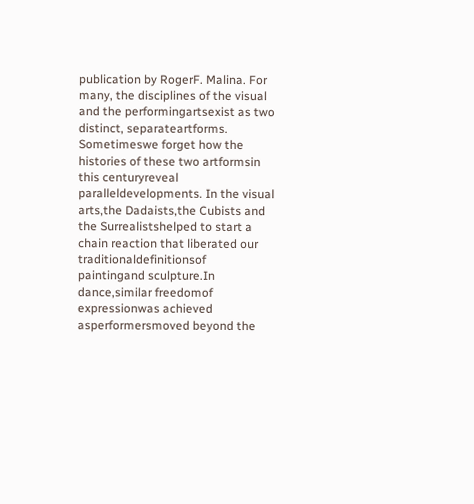publication by RogerF. Malina. For many, the disciplines of the visual and the performingartsexist as two distinct, separateartforms. Sometimeswe forget how the histories of these two artformsin this centuryreveal paralleldevelopments. In the visual arts,the Dadaists,the Cubists and the Surrealistshelped to start a chain reaction that liberated our traditionaldefinitionsof paintingand sculpture.In dance,similar freedomof expressionwas achieved asperformersmoved beyond the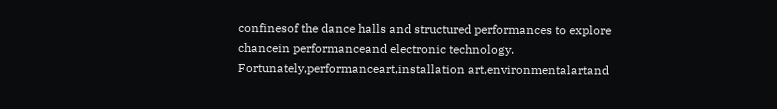confinesof the dance halls and structured performances to explore chancein performanceand electronic technology. Fortunately,performanceart,installation art,environmentalartand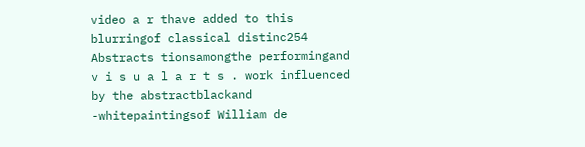video a r thave added to this blurringof classical distinc254 Abstracts tionsamongthe performingand v i s u a l a r t s . work influenced by the abstractblackand -whitepaintingsof William de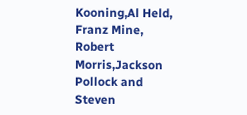Kooning,Al Held, Franz Mine, Robert Morris,Jackson Pollock and Steven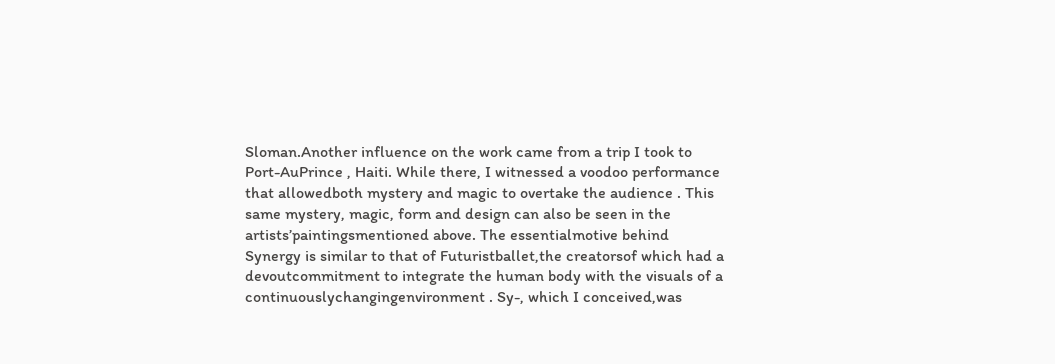Sloman.Another influence on the work came from a trip I took to Port-AuPrince , Haiti. While there, I witnessed a voodoo performance that allowedboth mystery and magic to overtake the audience . This same mystery, magic, form and design can also be seen in the artists’paintingsmentioned above. The essentialmotive behind Synergy is similar to that of Futuristballet,the creatorsof which had a devoutcommitment to integrate the human body with the visuals of a continuouslychangingenvironment . Sy-, which I conceived,was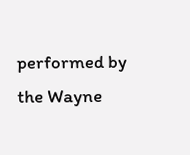performed by the Wayne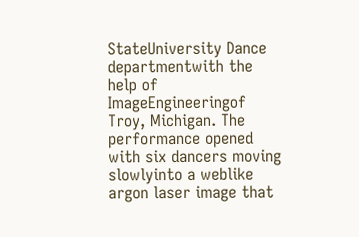StateUniversity Dance departmentwith the help of ImageEngineeringof Troy, Michigan. The performance opened with six dancers moving slowlyinto a weblike argon laser image that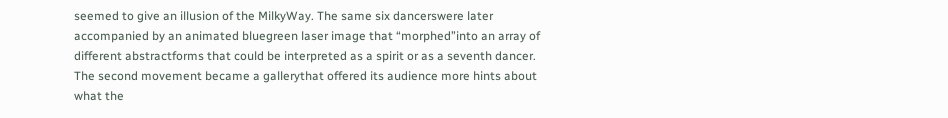seemed to give an illusion of the MilkyWay. The same six dancerswere later accompanied by an animated bluegreen laser image that “morphed”into an array of different abstractforms that could be interpreted as a spirit or as a seventh dancer. The second movement became a gallerythat offered its audience more hints about what the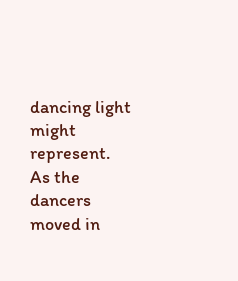dancing light might represent. As the dancers moved in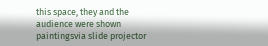this space, they and the audience were shown paintingsvia slide projector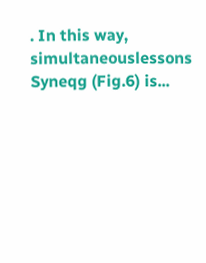. In this way, simultaneouslessons Syneqg (Fig.6) is...